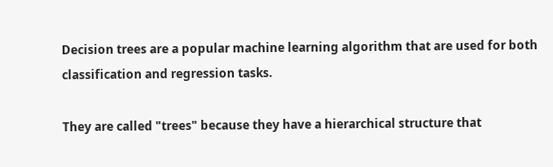Decision trees are a popular machine learning algorithm that are used for both classification and regression tasks.

They are called "trees" because they have a hierarchical structure that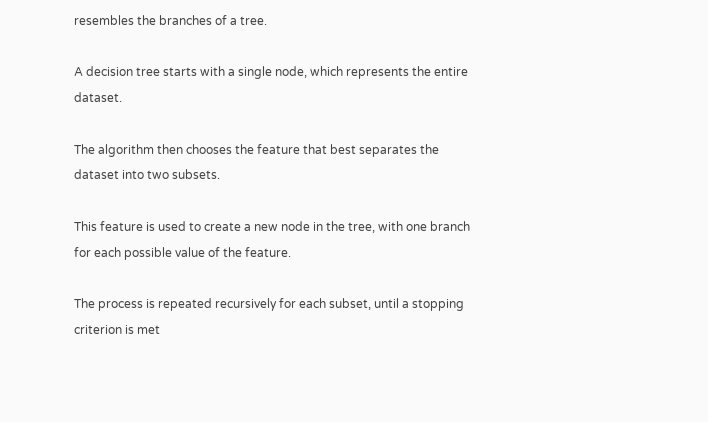resembles the branches of a tree.

A decision tree starts with a single node, which represents the entire dataset.

The algorithm then chooses the feature that best separates the dataset into two subsets.

This feature is used to create a new node in the tree, with one branch for each possible value of the feature.

The process is repeated recursively for each subset, until a stopping criterion is met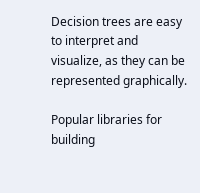Decision trees are easy to interpret and visualize, as they can be represented graphically.

Popular libraries for building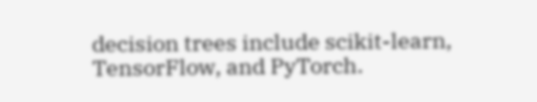decision trees include scikit-learn, TensorFlow, and PyTorch.